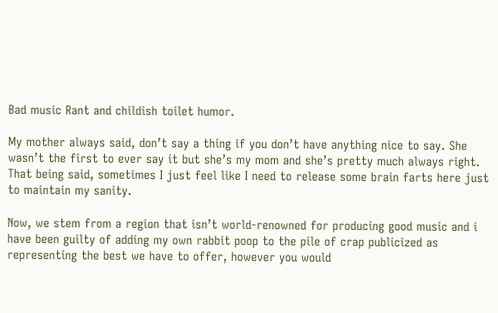Bad music Rant and childish toilet humor.

My mother always said, don’t say a thing if you don’t have anything nice to say. She wasn’t the first to ever say it but she’s my mom and she’s pretty much always right. That being said, sometimes I just feel like I need to release some brain farts here just to maintain my sanity.

Now, we stem from a region that isn’t world-renowned for producing good music and i have been guilty of adding my own rabbit poop to the pile of crap publicized as representing the best we have to offer, however you would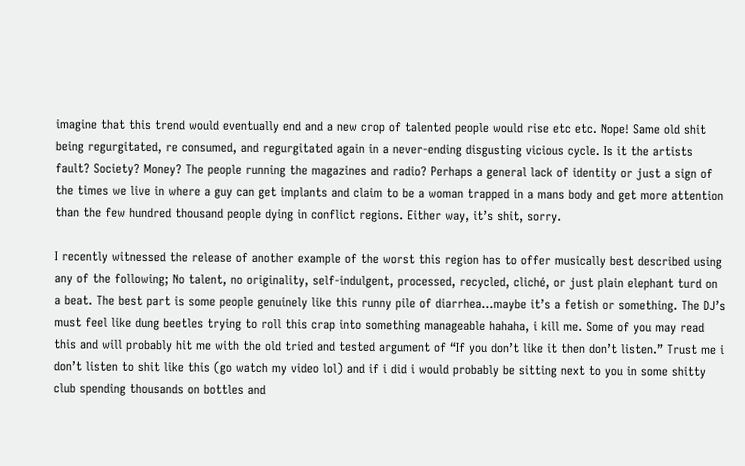imagine that this trend would eventually end and a new crop of talented people would rise etc etc. Nope! Same old shit being regurgitated, re consumed, and regurgitated again in a never-ending disgusting vicious cycle. Is it the artists fault? Society? Money? The people running the magazines and radio? Perhaps a general lack of identity or just a sign of the times we live in where a guy can get implants and claim to be a woman trapped in a mans body and get more attention than the few hundred thousand people dying in conflict regions. Either way, it’s shit, sorry.

I recently witnessed the release of another example of the worst this region has to offer musically best described using any of the following; No talent, no originality, self-indulgent, processed, recycled, cliché, or just plain elephant turd on a beat. The best part is some people genuinely like this runny pile of diarrhea…maybe it’s a fetish or something. The DJ’s must feel like dung beetles trying to roll this crap into something manageable hahaha, i kill me. Some of you may read this and will probably hit me with the old tried and tested argument of “If you don’t like it then don’t listen.” Trust me i don’t listen to shit like this (go watch my video lol) and if i did i would probably be sitting next to you in some shitty club spending thousands on bottles and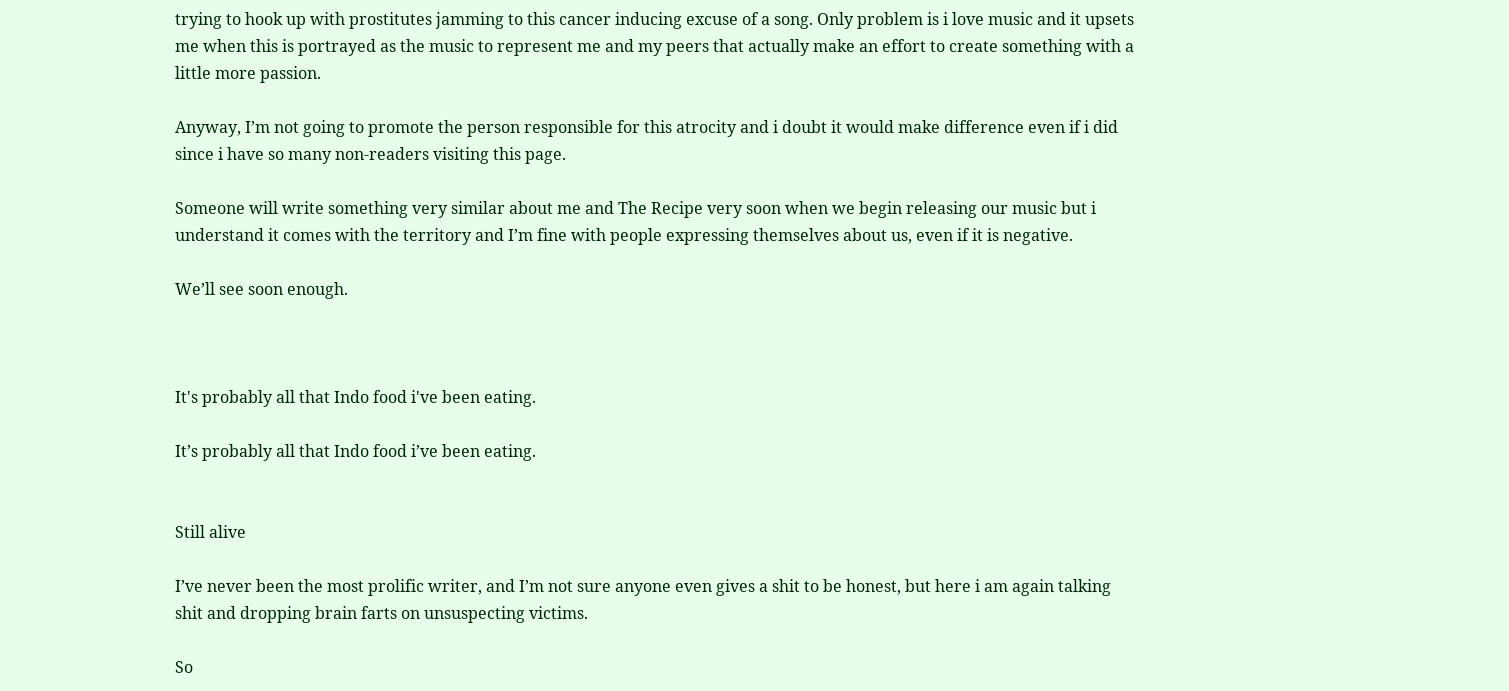trying to hook up with prostitutes jamming to this cancer inducing excuse of a song. Only problem is i love music and it upsets me when this is portrayed as the music to represent me and my peers that actually make an effort to create something with a little more passion.

Anyway, I’m not going to promote the person responsible for this atrocity and i doubt it would make difference even if i did since i have so many non-readers visiting this page.

Someone will write something very similar about me and The Recipe very soon when we begin releasing our music but i understand it comes with the territory and I’m fine with people expressing themselves about us, even if it is negative.

We’ll see soon enough.



It's probably all that Indo food i've been eating.

It’s probably all that Indo food i’ve been eating.


Still alive

I’ve never been the most prolific writer, and I’m not sure anyone even gives a shit to be honest, but here i am again talking shit and dropping brain farts on unsuspecting victims.

So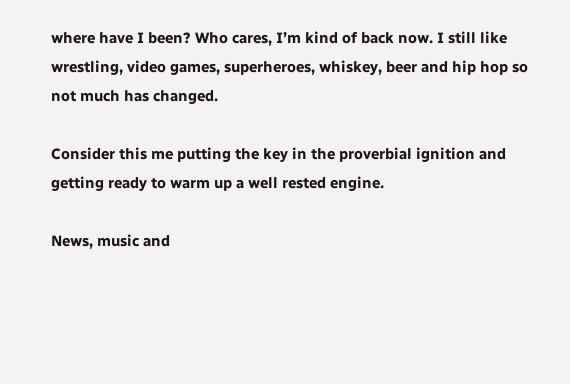where have I been? Who cares, I’m kind of back now. I still like wrestling, video games, superheroes, whiskey, beer and hip hop so not much has changed.

Consider this me putting the key in the proverbial ignition and getting ready to warm up a well rested engine.

News, music and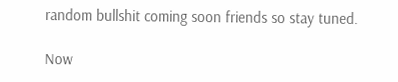random bullshit coming soon friends so stay tuned.

Now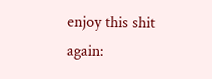enjoy this shit again: